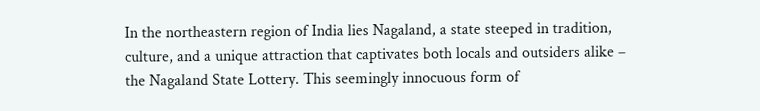In the northeastern region of India lies Nagaland, a state steeped in tradition, culture, and a unique attraction that captivates both locals and outsiders alike – the Nagaland State Lottery. This seemingly innocuous form of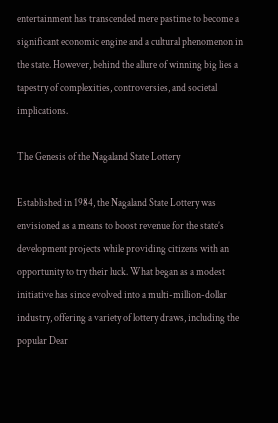entertainment has transcended mere pastime to become a significant economic engine and a cultural phenomenon in the state. However, behind the allure of winning big lies a tapestry of complexities, controversies, and societal implications.

The Genesis of the Nagaland State Lottery

Established in 1984, the Nagaland State Lottery was envisioned as a means to boost revenue for the state’s development projects while providing citizens with an opportunity to try their luck. What began as a modest initiative has since evolved into a multi-million-dollar industry, offering a variety of lottery draws, including the popular Dear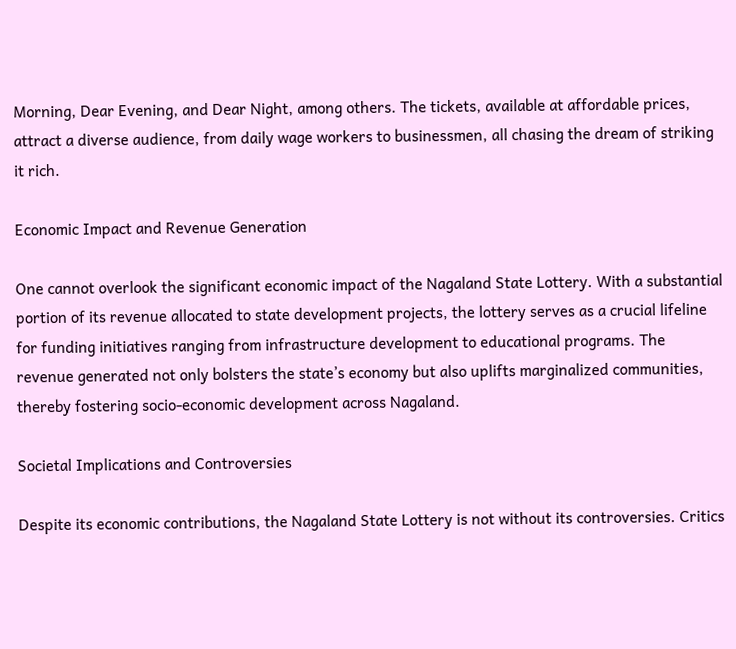Morning, Dear Evening, and Dear Night, among others. The tickets, available at affordable prices, attract a diverse audience, from daily wage workers to businessmen, all chasing the dream of striking it rich.

Economic Impact and Revenue Generation

One cannot overlook the significant economic impact of the Nagaland State Lottery. With a substantial portion of its revenue allocated to state development projects, the lottery serves as a crucial lifeline for funding initiatives ranging from infrastructure development to educational programs. The revenue generated not only bolsters the state’s economy but also uplifts marginalized communities, thereby fostering socio-economic development across Nagaland.

Societal Implications and Controversies

Despite its economic contributions, the Nagaland State Lottery is not without its controversies. Critics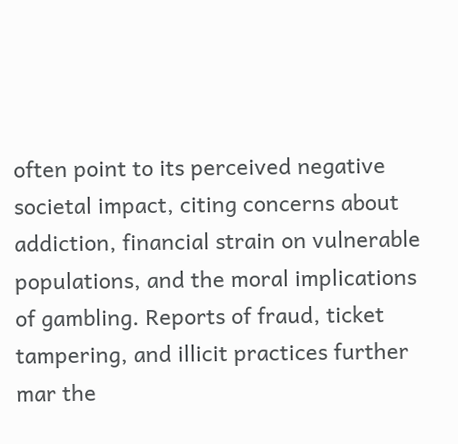often point to its perceived negative societal impact, citing concerns about addiction, financial strain on vulnerable populations, and the moral implications of gambling. Reports of fraud, ticket tampering, and illicit practices further mar the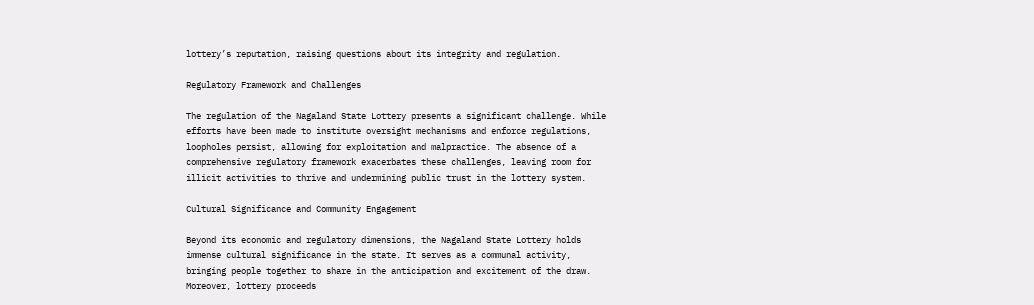lottery’s reputation, raising questions about its integrity and regulation.

Regulatory Framework and Challenges

The regulation of the Nagaland State Lottery presents a significant challenge. While efforts have been made to institute oversight mechanisms and enforce regulations, loopholes persist, allowing for exploitation and malpractice. The absence of a comprehensive regulatory framework exacerbates these challenges, leaving room for illicit activities to thrive and undermining public trust in the lottery system.

Cultural Significance and Community Engagement

Beyond its economic and regulatory dimensions, the Nagaland State Lottery holds immense cultural significance in the state. It serves as a communal activity, bringing people together to share in the anticipation and excitement of the draw. Moreover, lottery proceeds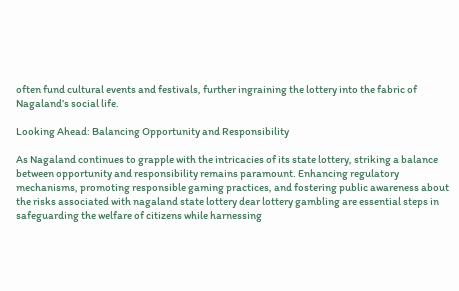often fund cultural events and festivals, further ingraining the lottery into the fabric of Nagaland’s social life.

Looking Ahead: Balancing Opportunity and Responsibility

As Nagaland continues to grapple with the intricacies of its state lottery, striking a balance between opportunity and responsibility remains paramount. Enhancing regulatory mechanisms, promoting responsible gaming practices, and fostering public awareness about the risks associated with nagaland state lottery dear lottery gambling are essential steps in safeguarding the welfare of citizens while harnessing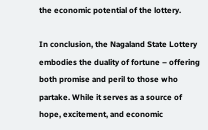the economic potential of the lottery.

In conclusion, the Nagaland State Lottery embodies the duality of fortune – offering both promise and peril to those who partake. While it serves as a source of hope, excitement, and economic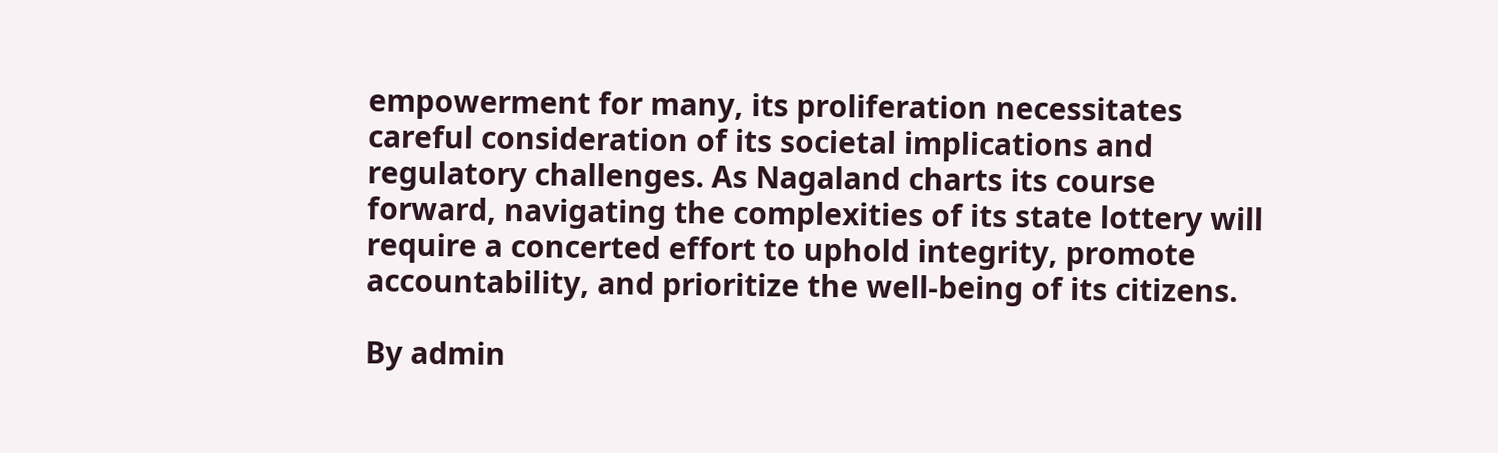empowerment for many, its proliferation necessitates careful consideration of its societal implications and regulatory challenges. As Nagaland charts its course forward, navigating the complexities of its state lottery will require a concerted effort to uphold integrity, promote accountability, and prioritize the well-being of its citizens.

By admin